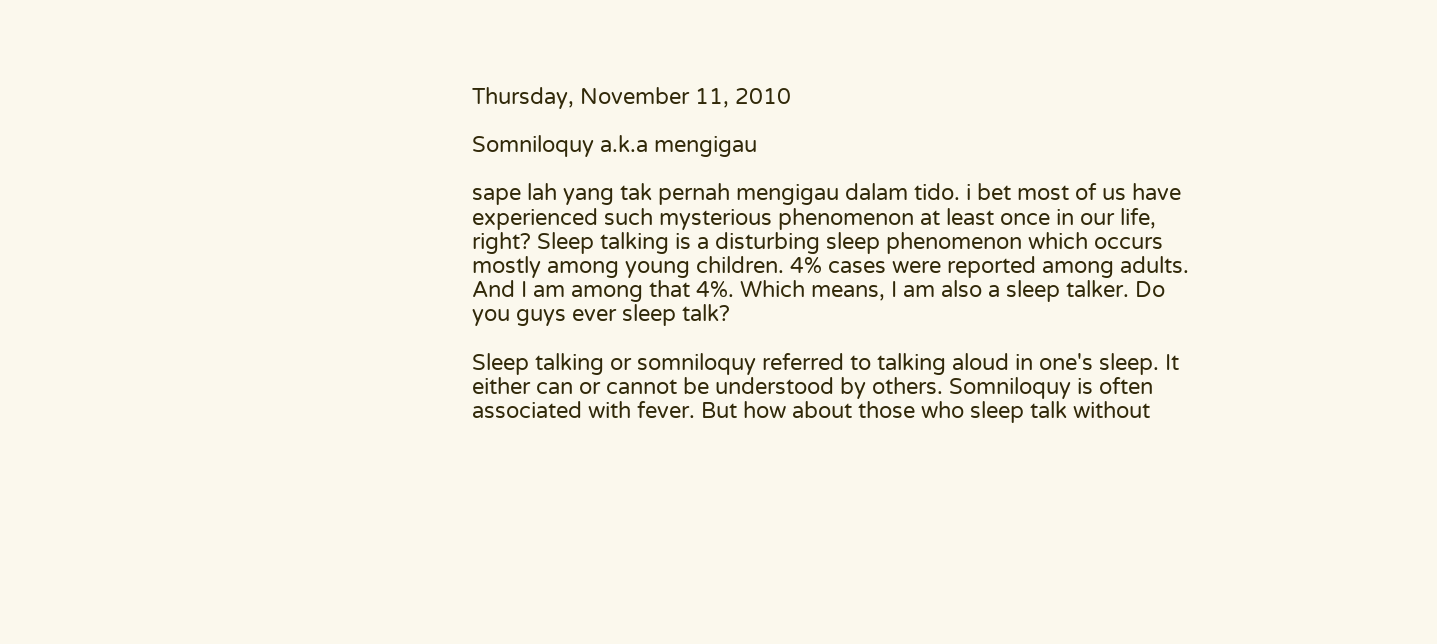Thursday, November 11, 2010

Somniloquy a.k.a mengigau

sape lah yang tak pernah mengigau dalam tido. i bet most of us have experienced such mysterious phenomenon at least once in our life, right? Sleep talking is a disturbing sleep phenomenon which occurs mostly among young children. 4% cases were reported among adults. And I am among that 4%. Which means, I am also a sleep talker. Do you guys ever sleep talk?

Sleep talking or somniloquy referred to talking aloud in one's sleep. It either can or cannot be understood by others. Somniloquy is often associated with fever. But how about those who sleep talk without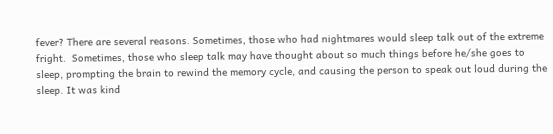fever? There are several reasons. Sometimes, those who had nightmares would sleep talk out of the extreme fright.  Sometimes, those who sleep talk may have thought about so much things before he/she goes to sleep, prompting the brain to rewind the memory cycle, and causing the person to speak out loud during the sleep. It was kind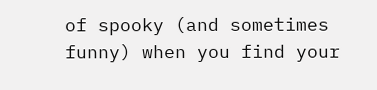of spooky (and sometimes funny) when you find your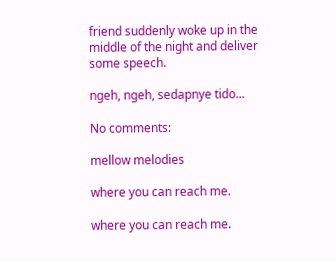friend suddenly woke up in the middle of the night and deliver some speech.

ngeh, ngeh, sedapnye tido...

No comments:

mellow melodies

where you can reach me.

where you can reach me.